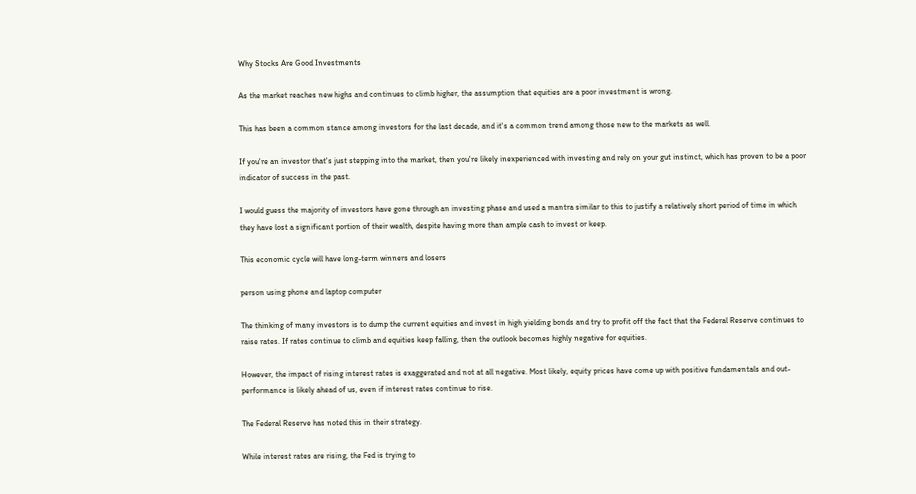Why Stocks Are Good Investments

As the market reaches new highs and continues to climb higher, the assumption that equities are a poor investment is wrong.

This has been a common stance among investors for the last decade, and it's a common trend among those new to the markets as well.

If you're an investor that's just stepping into the market, then you're likely inexperienced with investing and rely on your gut instinct, which has proven to be a poor indicator of success in the past.

I would guess the majority of investors have gone through an investing phase and used a mantra similar to this to justify a relatively short period of time in which they have lost a significant portion of their wealth, despite having more than ample cash to invest or keep.

This economic cycle will have long-term winners and losers

person using phone and laptop computer

The thinking of many investors is to dump the current equities and invest in high yielding bonds and try to profit off the fact that the Federal Reserve continues to raise rates. If rates continue to climb and equities keep falling, then the outlook becomes highly negative for equities.

However, the impact of rising interest rates is exaggerated and not at all negative. Most likely, equity prices have come up with positive fundamentals and out-performance is likely ahead of us, even if interest rates continue to rise.

The Federal Reserve has noted this in their strategy.

While interest rates are rising, the Fed is trying to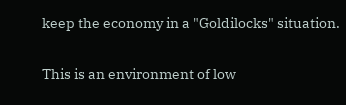keep the economy in a "Goldilocks" situation.

This is an environment of low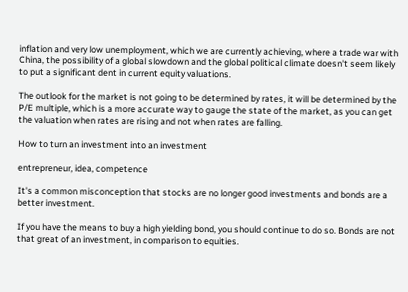inflation and very low unemployment, which we are currently achieving, where a trade war with China, the possibility of a global slowdown and the global political climate doesn't seem likely to put a significant dent in current equity valuations.

The outlook for the market is not going to be determined by rates, it will be determined by the P/E multiple, which is a more accurate way to gauge the state of the market, as you can get the valuation when rates are rising and not when rates are falling.

How to turn an investment into an investment

entrepreneur, idea, competence

It's a common misconception that stocks are no longer good investments and bonds are a better investment.

If you have the means to buy a high yielding bond, you should continue to do so. Bonds are not that great of an investment, in comparison to equities.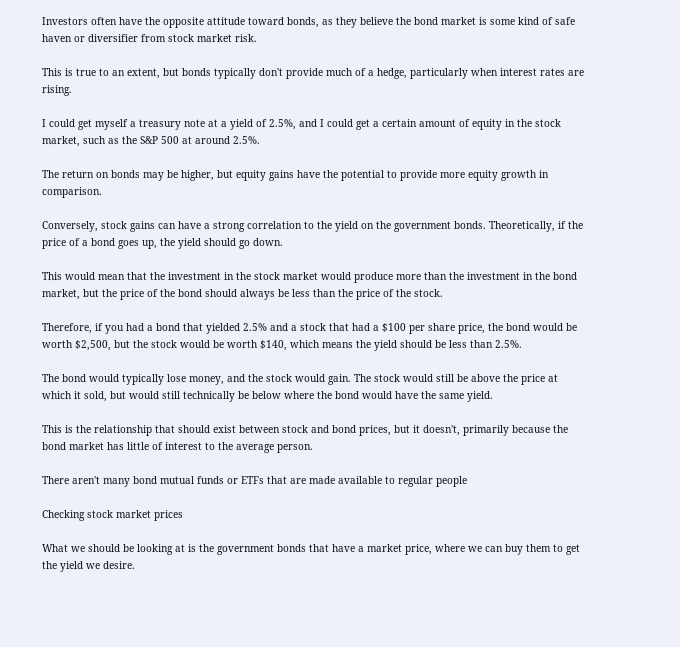Investors often have the opposite attitude toward bonds, as they believe the bond market is some kind of safe haven or diversifier from stock market risk.

This is true to an extent, but bonds typically don't provide much of a hedge, particularly when interest rates are rising.

I could get myself a treasury note at a yield of 2.5%, and I could get a certain amount of equity in the stock market, such as the S&P 500 at around 2.5%.

The return on bonds may be higher, but equity gains have the potential to provide more equity growth in comparison.

Conversely, stock gains can have a strong correlation to the yield on the government bonds. Theoretically, if the price of a bond goes up, the yield should go down.

This would mean that the investment in the stock market would produce more than the investment in the bond market, but the price of the bond should always be less than the price of the stock.

Therefore, if you had a bond that yielded 2.5% and a stock that had a $100 per share price, the bond would be worth $2,500, but the stock would be worth $140, which means the yield should be less than 2.5%.

The bond would typically lose money, and the stock would gain. The stock would still be above the price at which it sold, but would still technically be below where the bond would have the same yield.

This is the relationship that should exist between stock and bond prices, but it doesn't, primarily because the bond market has little of interest to the average person.

There aren't many bond mutual funds or ETFs that are made available to regular people

Checking stock market prices

What we should be looking at is the government bonds that have a market price, where we can buy them to get the yield we desire.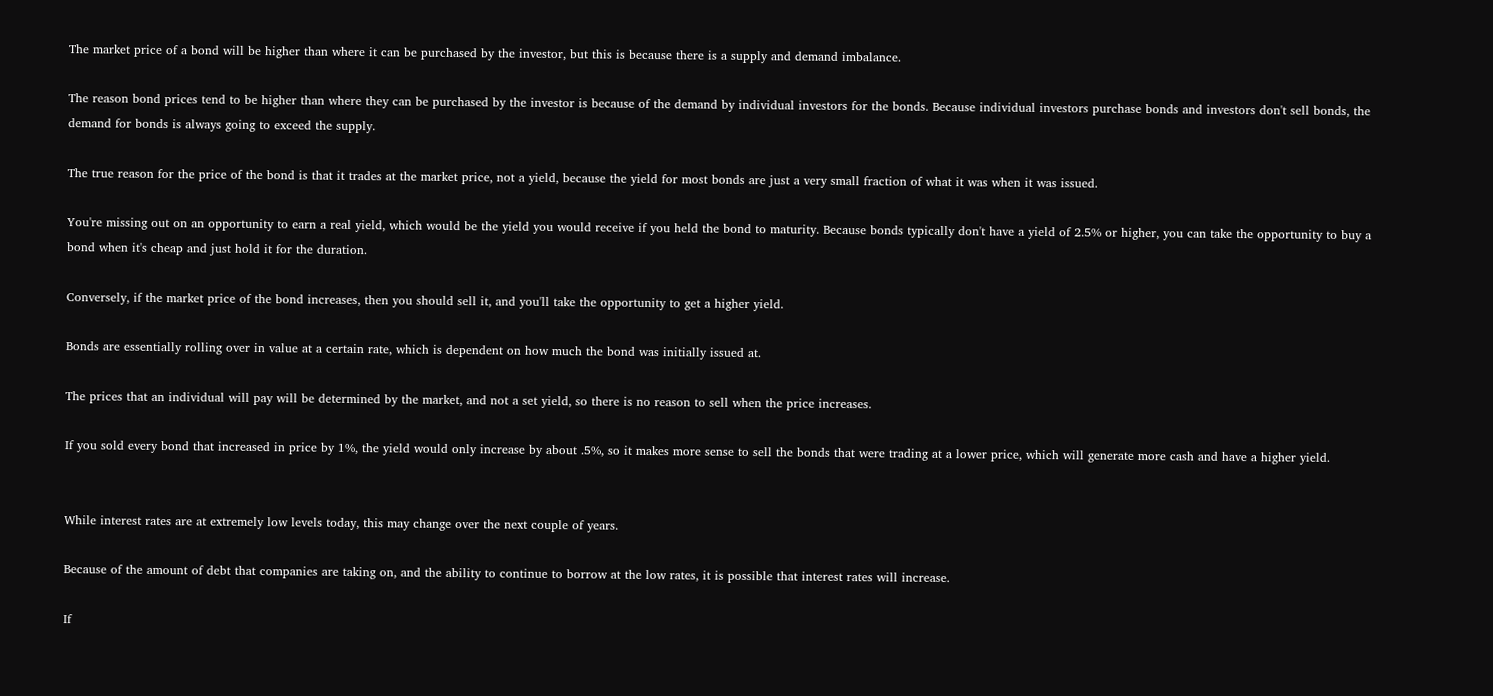The market price of a bond will be higher than where it can be purchased by the investor, but this is because there is a supply and demand imbalance.

The reason bond prices tend to be higher than where they can be purchased by the investor is because of the demand by individual investors for the bonds. Because individual investors purchase bonds and investors don't sell bonds, the demand for bonds is always going to exceed the supply.

The true reason for the price of the bond is that it trades at the market price, not a yield, because the yield for most bonds are just a very small fraction of what it was when it was issued.

You're missing out on an opportunity to earn a real yield, which would be the yield you would receive if you held the bond to maturity. Because bonds typically don't have a yield of 2.5% or higher, you can take the opportunity to buy a bond when it's cheap and just hold it for the duration.

Conversely, if the market price of the bond increases, then you should sell it, and you'll take the opportunity to get a higher yield.

Bonds are essentially rolling over in value at a certain rate, which is dependent on how much the bond was initially issued at.

The prices that an individual will pay will be determined by the market, and not a set yield, so there is no reason to sell when the price increases.

If you sold every bond that increased in price by 1%, the yield would only increase by about .5%, so it makes more sense to sell the bonds that were trading at a lower price, which will generate more cash and have a higher yield.


While interest rates are at extremely low levels today, this may change over the next couple of years.

Because of the amount of debt that companies are taking on, and the ability to continue to borrow at the low rates, it is possible that interest rates will increase.

If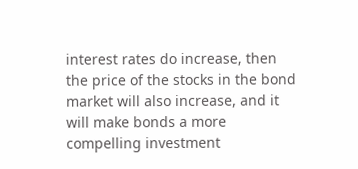interest rates do increase, then the price of the stocks in the bond market will also increase, and it will make bonds a more compelling investment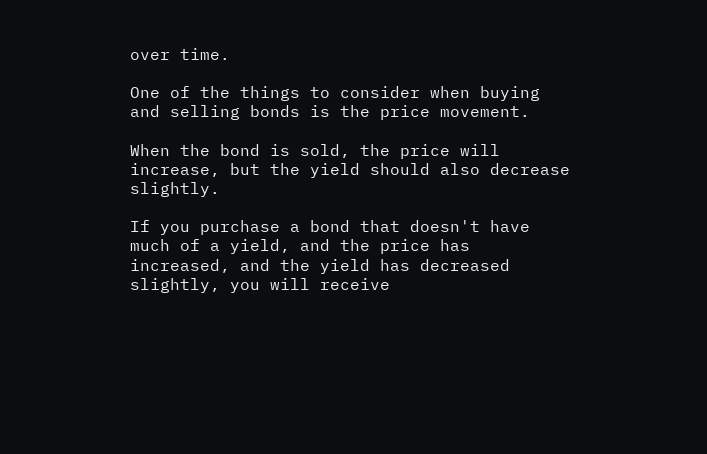over time.

One of the things to consider when buying and selling bonds is the price movement.

When the bond is sold, the price will increase, but the yield should also decrease slightly.

If you purchase a bond that doesn't have much of a yield, and the price has increased, and the yield has decreased slightly, you will receive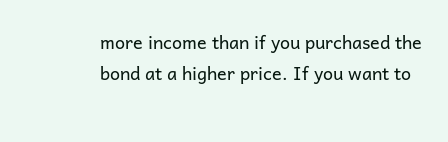more income than if you purchased the bond at a higher price. If you want to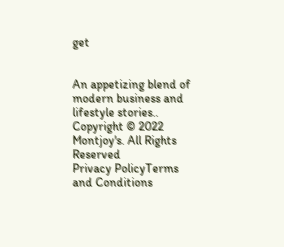get


An appetizing blend of modern business and lifestyle stories..
Copyright © 2022 Montjoy's. All Rights Reserved
Privacy PolicyTerms and Conditions